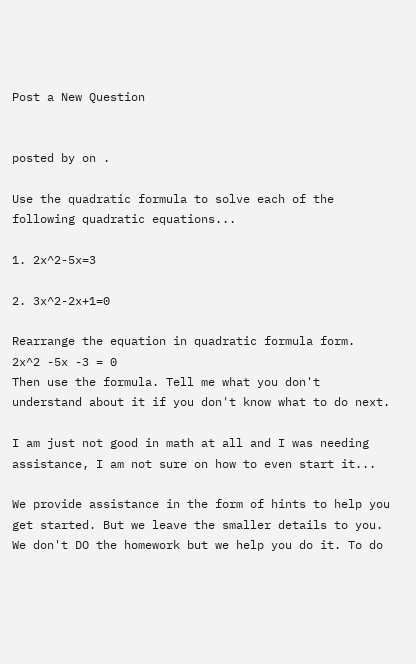Post a New Question


posted by on .

Use the quadratic formula to solve each of the following quadratic equations...

1. 2x^2-5x=3

2. 3x^2-2x+1=0

Rearrange the equation in quadratic formula form.
2x^2 -5x -3 = 0
Then use the formula. Tell me what you don't understand about it if you don't know what to do next.

I am just not good in math at all and I was needing assistance, I am not sure on how to even start it...

We provide assistance in the form of hints to help you get started. But we leave the smaller details to you. We don't DO the homework but we help you do it. To do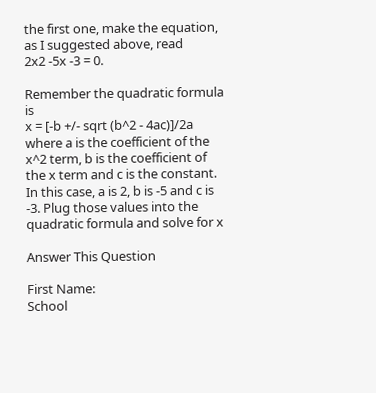the first one, make the equation, as I suggested above, read
2x2 -5x -3 = 0.

Remember the quadratic formula is
x = [-b +/- sqrt (b^2 - 4ac)]/2a
where a is the coefficient of the x^2 term, b is the coefficient of the x term and c is the constant. In this case, a is 2, b is -5 and c is -3. Plug those values into the quadratic formula and solve for x

Answer This Question

First Name:
School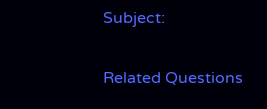Subject:

Related Questions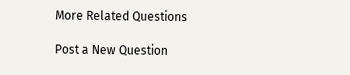More Related Questions

Post a New Question